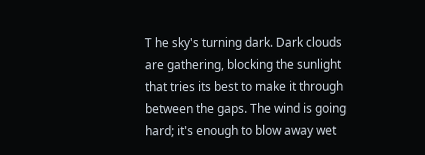T he sky's turning dark. Dark clouds are gathering, blocking the sunlight that tries its best to make it through between the gaps. The wind is going hard; it's enough to blow away wet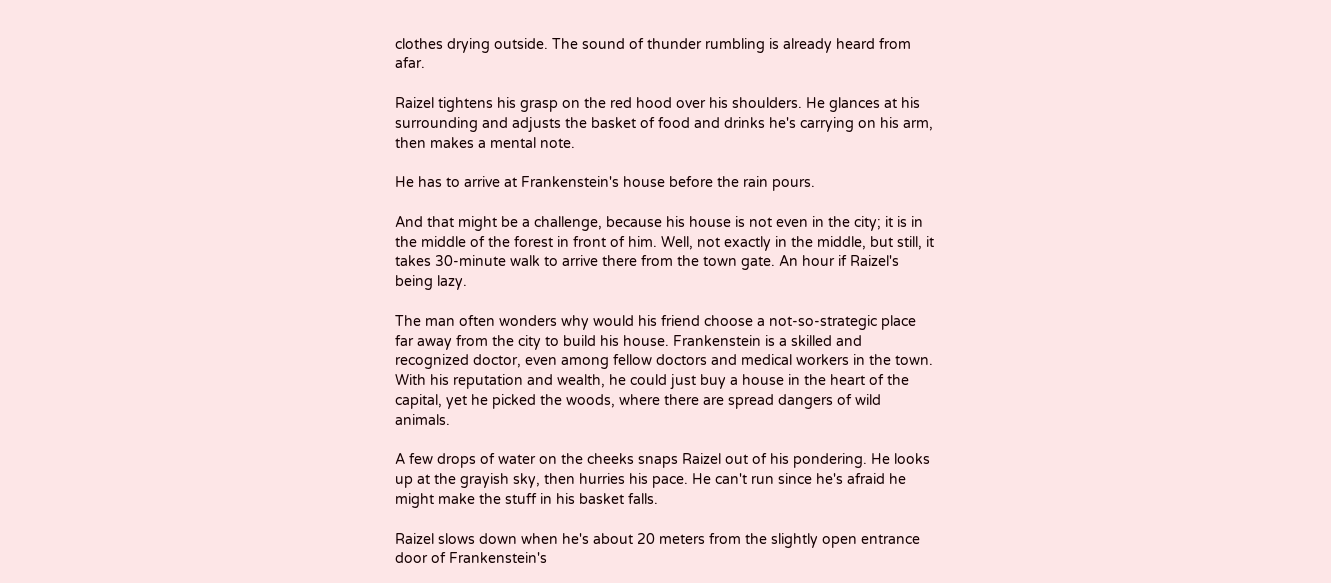clothes drying outside. The sound of thunder rumbling is already heard from afar.

Raizel tightens his grasp on the red hood over his shoulders. He glances at his surrounding and adjusts the basket of food and drinks he's carrying on his arm, then makes a mental note.

He has to arrive at Frankenstein's house before the rain pours.

And that might be a challenge, because his house is not even in the city; it is in the middle of the forest in front of him. Well, not exactly in the middle, but still, it takes 30-minute walk to arrive there from the town gate. An hour if Raizel's being lazy.

The man often wonders why would his friend choose a not-so-strategic place far away from the city to build his house. Frankenstein is a skilled and recognized doctor, even among fellow doctors and medical workers in the town. With his reputation and wealth, he could just buy a house in the heart of the capital, yet he picked the woods, where there are spread dangers of wild animals.

A few drops of water on the cheeks snaps Raizel out of his pondering. He looks up at the grayish sky, then hurries his pace. He can't run since he's afraid he might make the stuff in his basket falls.

Raizel slows down when he's about 20 meters from the slightly open entrance door of Frankenstein's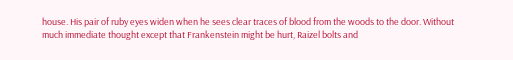house. His pair of ruby eyes widen when he sees clear traces of blood from the woods to the door. Without much immediate thought except that Frankenstein might be hurt, Raizel bolts and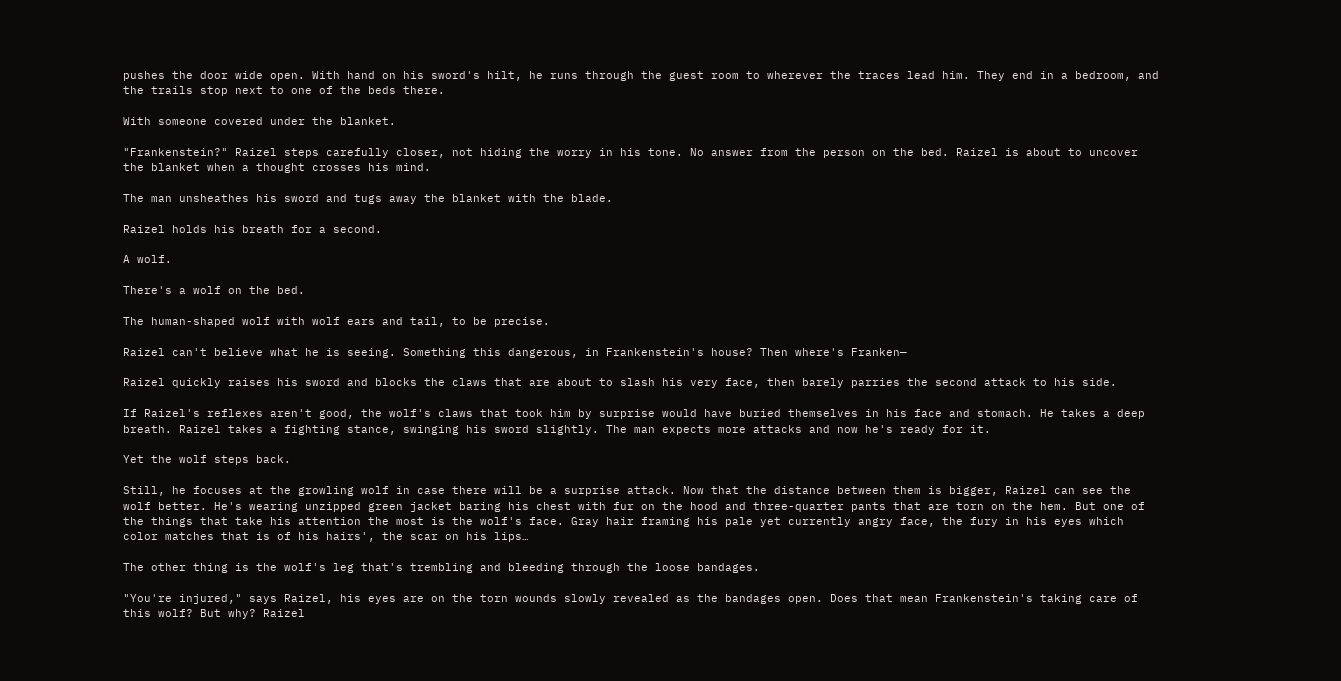pushes the door wide open. With hand on his sword's hilt, he runs through the guest room to wherever the traces lead him. They end in a bedroom, and the trails stop next to one of the beds there.

With someone covered under the blanket.

"Frankenstein?" Raizel steps carefully closer, not hiding the worry in his tone. No answer from the person on the bed. Raizel is about to uncover the blanket when a thought crosses his mind.

The man unsheathes his sword and tugs away the blanket with the blade.

Raizel holds his breath for a second.

A wolf.

There's a wolf on the bed.

The human-shaped wolf with wolf ears and tail, to be precise.

Raizel can't believe what he is seeing. Something this dangerous, in Frankenstein's house? Then where's Franken—

Raizel quickly raises his sword and blocks the claws that are about to slash his very face, then barely parries the second attack to his side.

If Raizel's reflexes aren't good, the wolf's claws that took him by surprise would have buried themselves in his face and stomach. He takes a deep breath. Raizel takes a fighting stance, swinging his sword slightly. The man expects more attacks and now he's ready for it.

Yet the wolf steps back.

Still, he focuses at the growling wolf in case there will be a surprise attack. Now that the distance between them is bigger, Raizel can see the wolf better. He's wearing unzipped green jacket baring his chest with fur on the hood and three-quarter pants that are torn on the hem. But one of the things that take his attention the most is the wolf's face. Gray hair framing his pale yet currently angry face, the fury in his eyes which color matches that is of his hairs', the scar on his lips…

The other thing is the wolf's leg that's trembling and bleeding through the loose bandages.

"You're injured," says Raizel, his eyes are on the torn wounds slowly revealed as the bandages open. Does that mean Frankenstein's taking care of this wolf? But why? Raizel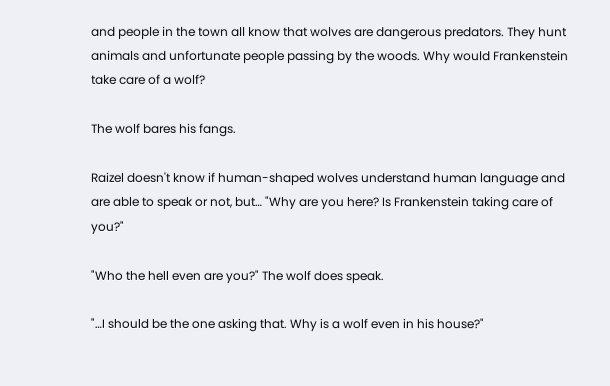and people in the town all know that wolves are dangerous predators. They hunt animals and unfortunate people passing by the woods. Why would Frankenstein take care of a wolf?

The wolf bares his fangs.

Raizel doesn't know if human-shaped wolves understand human language and are able to speak or not, but… "Why are you here? Is Frankenstein taking care of you?"

"Who the hell even are you?" The wolf does speak.

"…I should be the one asking that. Why is a wolf even in his house?"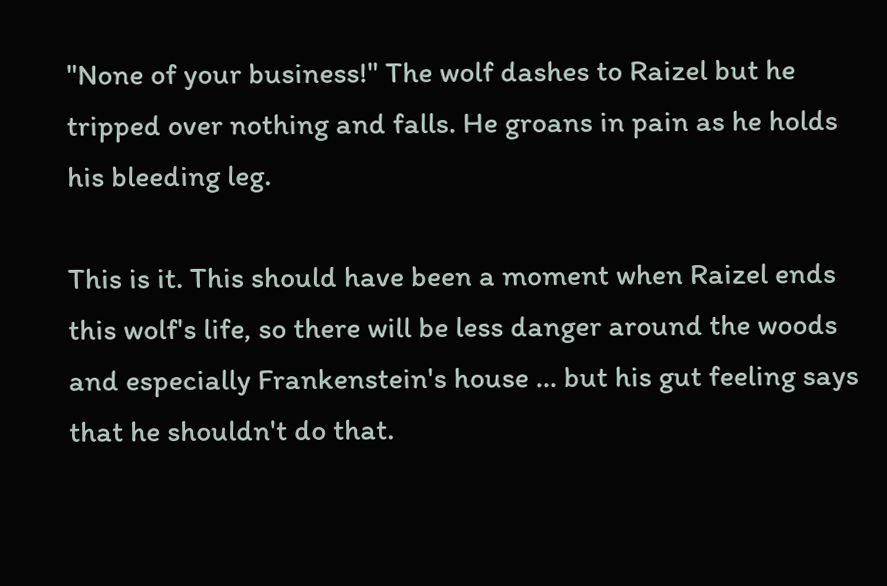"None of your business!" The wolf dashes to Raizel but he tripped over nothing and falls. He groans in pain as he holds his bleeding leg.

This is it. This should have been a moment when Raizel ends this wolf's life, so there will be less danger around the woods and especially Frankenstein's house … but his gut feeling says that he shouldn't do that.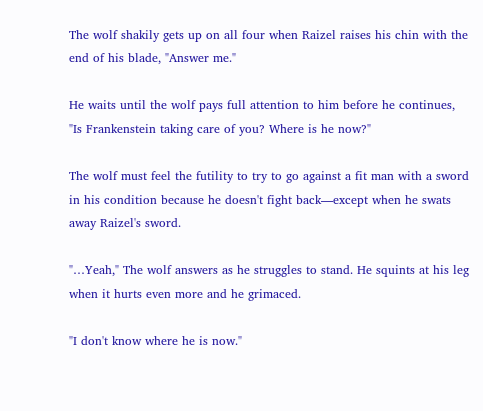The wolf shakily gets up on all four when Raizel raises his chin with the end of his blade, "Answer me."

He waits until the wolf pays full attention to him before he continues, "Is Frankenstein taking care of you? Where is he now?"

The wolf must feel the futility to try to go against a fit man with a sword in his condition because he doesn't fight back—except when he swats away Raizel's sword.

"…Yeah," The wolf answers as he struggles to stand. He squints at his leg when it hurts even more and he grimaced.

"I don't know where he is now."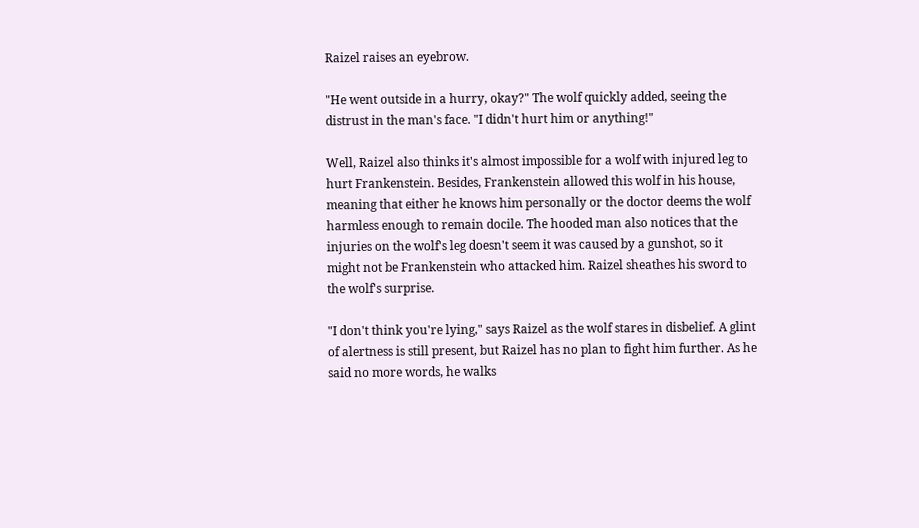Raizel raises an eyebrow.

"He went outside in a hurry, okay?" The wolf quickly added, seeing the distrust in the man's face. "I didn't hurt him or anything!"

Well, Raizel also thinks it's almost impossible for a wolf with injured leg to hurt Frankenstein. Besides, Frankenstein allowed this wolf in his house, meaning that either he knows him personally or the doctor deems the wolf harmless enough to remain docile. The hooded man also notices that the injuries on the wolf's leg doesn't seem it was caused by a gunshot, so it might not be Frankenstein who attacked him. Raizel sheathes his sword to the wolf's surprise.

"I don't think you're lying," says Raizel as the wolf stares in disbelief. A glint of alertness is still present, but Raizel has no plan to fight him further. As he said no more words, he walks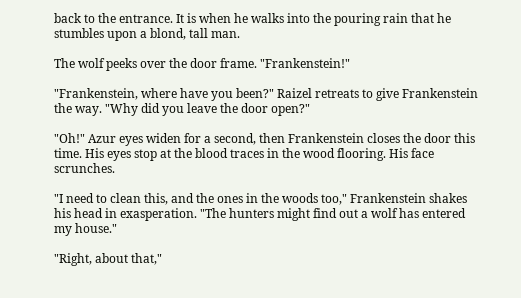back to the entrance. It is when he walks into the pouring rain that he stumbles upon a blond, tall man.

The wolf peeks over the door frame. "Frankenstein!"

"Frankenstein, where have you been?" Raizel retreats to give Frankenstein the way. "Why did you leave the door open?"

"Oh!" Azur eyes widen for a second, then Frankenstein closes the door this time. His eyes stop at the blood traces in the wood flooring. His face scrunches.

"I need to clean this, and the ones in the woods too," Frankenstein shakes his head in exasperation. "The hunters might find out a wolf has entered my house."

"Right, about that,"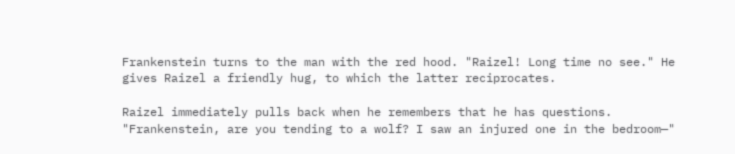Frankenstein turns to the man with the red hood. "Raizel! Long time no see." He gives Raizel a friendly hug, to which the latter reciprocates.

Raizel immediately pulls back when he remembers that he has questions. "Frankenstein, are you tending to a wolf? I saw an injured one in the bedroom—"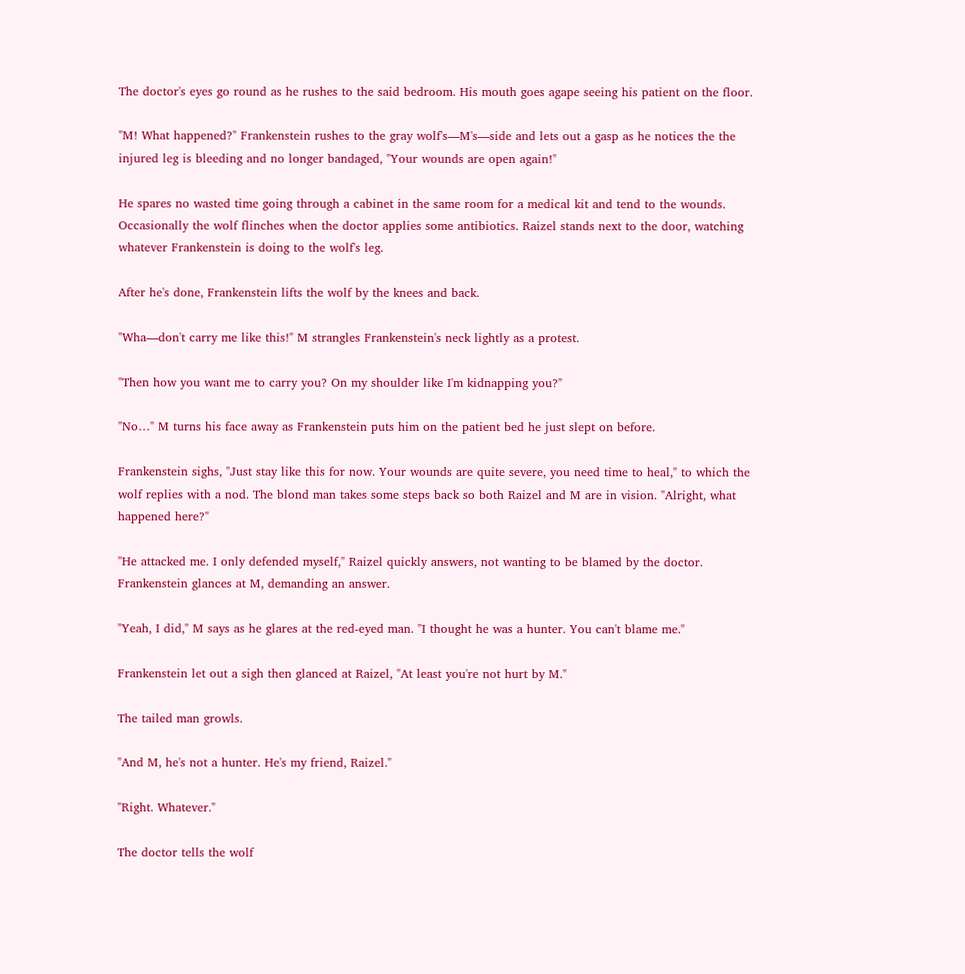The doctor's eyes go round as he rushes to the said bedroom. His mouth goes agape seeing his patient on the floor.

"M! What happened?" Frankenstein rushes to the gray wolf's—M's—side and lets out a gasp as he notices the the injured leg is bleeding and no longer bandaged, "Your wounds are open again!"

He spares no wasted time going through a cabinet in the same room for a medical kit and tend to the wounds. Occasionally the wolf flinches when the doctor applies some antibiotics. Raizel stands next to the door, watching whatever Frankenstein is doing to the wolf's leg.

After he's done, Frankenstein lifts the wolf by the knees and back.

"Wha—don't carry me like this!" M strangles Frankenstein's neck lightly as a protest.

"Then how you want me to carry you? On my shoulder like I'm kidnapping you?"

"No…" M turns his face away as Frankenstein puts him on the patient bed he just slept on before.

Frankenstein sighs, "Just stay like this for now. Your wounds are quite severe, you need time to heal," to which the wolf replies with a nod. The blond man takes some steps back so both Raizel and M are in vision. "Alright, what happened here?"

"He attacked me. I only defended myself," Raizel quickly answers, not wanting to be blamed by the doctor. Frankenstein glances at M, demanding an answer.

"Yeah, I did," M says as he glares at the red-eyed man. "I thought he was a hunter. You can't blame me."

Frankenstein let out a sigh then glanced at Raizel, "At least you're not hurt by M."

The tailed man growls.

"And M, he's not a hunter. He's my friend, Raizel."

"Right. Whatever."

The doctor tells the wolf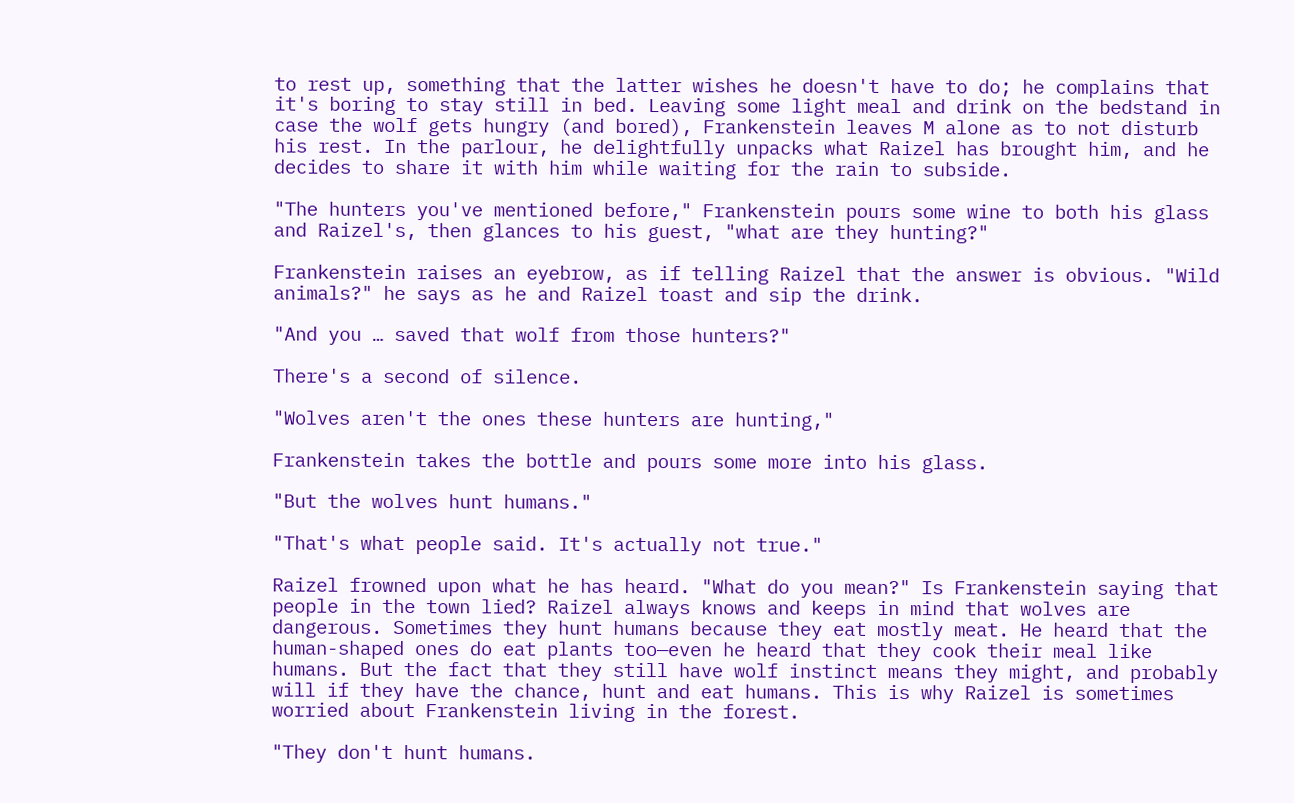to rest up, something that the latter wishes he doesn't have to do; he complains that it's boring to stay still in bed. Leaving some light meal and drink on the bedstand in case the wolf gets hungry (and bored), Frankenstein leaves M alone as to not disturb his rest. In the parlour, he delightfully unpacks what Raizel has brought him, and he decides to share it with him while waiting for the rain to subside.

"The hunters you've mentioned before," Frankenstein pours some wine to both his glass and Raizel's, then glances to his guest, "what are they hunting?"

Frankenstein raises an eyebrow, as if telling Raizel that the answer is obvious. "Wild animals?" he says as he and Raizel toast and sip the drink.

"And you … saved that wolf from those hunters?"

There's a second of silence.

"Wolves aren't the ones these hunters are hunting,"

Frankenstein takes the bottle and pours some more into his glass.

"But the wolves hunt humans."

"That's what people said. It's actually not true."

Raizel frowned upon what he has heard. "What do you mean?" Is Frankenstein saying that people in the town lied? Raizel always knows and keeps in mind that wolves are dangerous. Sometimes they hunt humans because they eat mostly meat. He heard that the human-shaped ones do eat plants too—even he heard that they cook their meal like humans. But the fact that they still have wolf instinct means they might, and probably will if they have the chance, hunt and eat humans. This is why Raizel is sometimes worried about Frankenstein living in the forest.

"They don't hunt humans.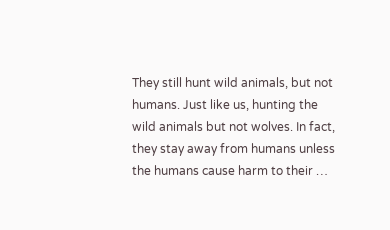They still hunt wild animals, but not humans. Just like us, hunting the wild animals but not wolves. In fact, they stay away from humans unless the humans cause harm to their …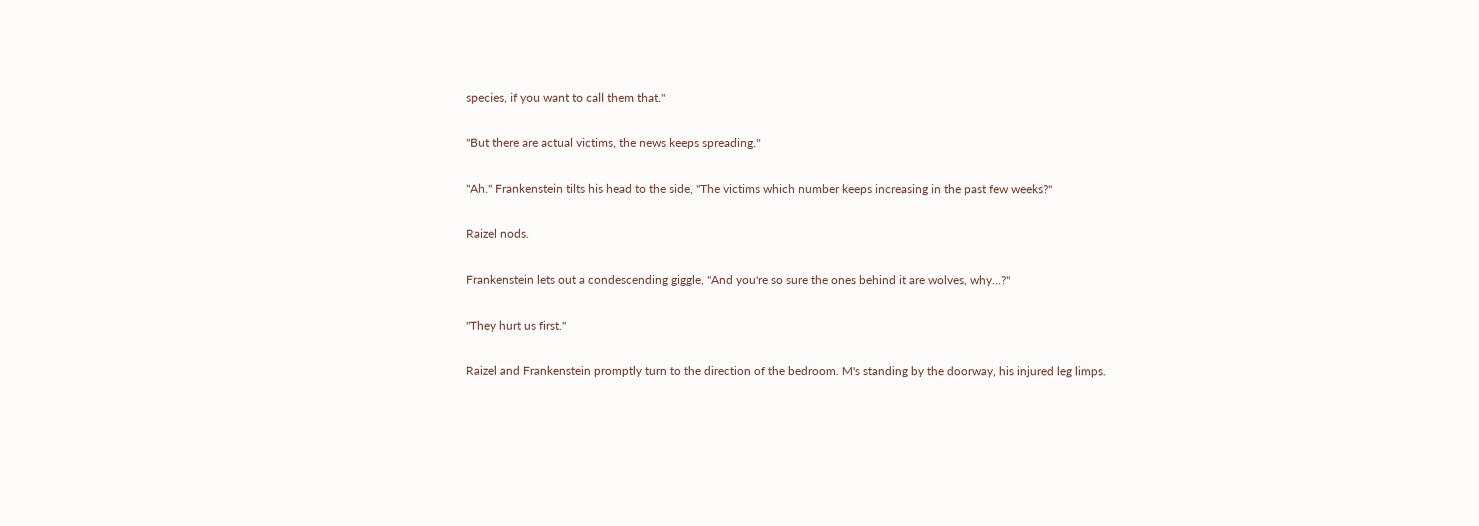species, if you want to call them that."

"But there are actual victims, the news keeps spreading."

"Ah." Frankenstein tilts his head to the side, "The victims which number keeps increasing in the past few weeks?"

Raizel nods.

Frankenstein lets out a condescending giggle, "And you're so sure the ones behind it are wolves, why…?"

"They hurt us first."

Raizel and Frankenstein promptly turn to the direction of the bedroom. M's standing by the doorway, his injured leg limps.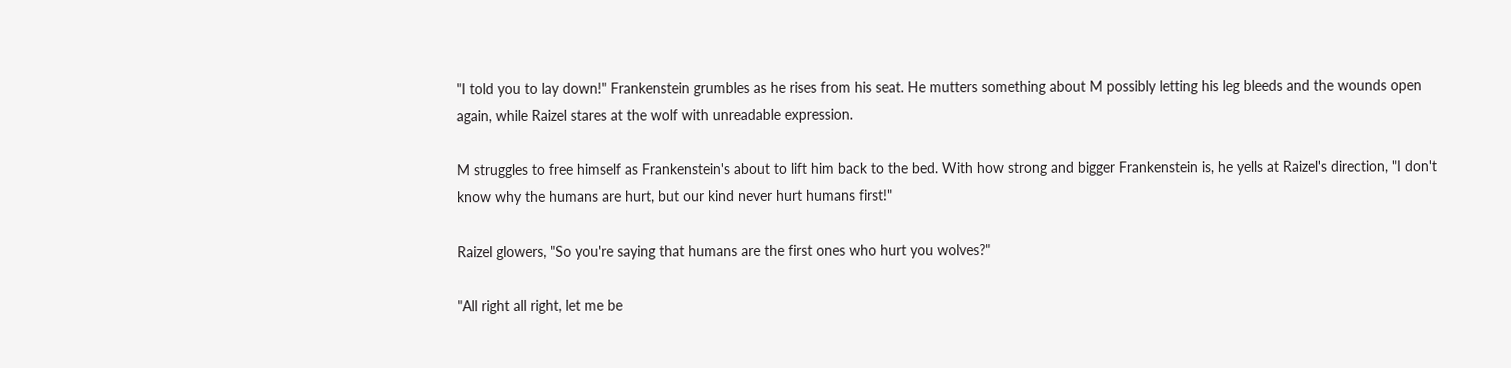"I told you to lay down!" Frankenstein grumbles as he rises from his seat. He mutters something about M possibly letting his leg bleeds and the wounds open again, while Raizel stares at the wolf with unreadable expression.

M struggles to free himself as Frankenstein's about to lift him back to the bed. With how strong and bigger Frankenstein is, he yells at Raizel's direction, "I don't know why the humans are hurt, but our kind never hurt humans first!"

Raizel glowers, "So you're saying that humans are the first ones who hurt you wolves?"

"All right all right, let me be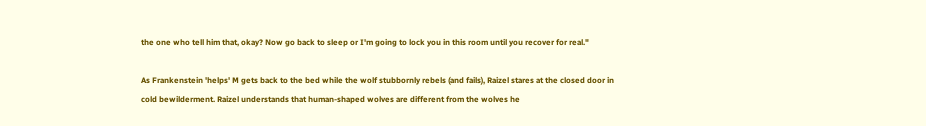the one who tell him that, okay? Now go back to sleep or I'm going to lock you in this room until you recover for real."

As Frankenstein 'helps' M gets back to the bed while the wolf stubbornly rebels (and fails), Raizel stares at the closed door in cold bewilderment. Raizel understands that human-shaped wolves are different from the wolves he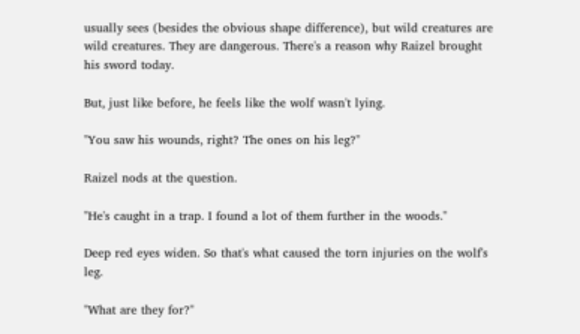usually sees (besides the obvious shape difference), but wild creatures are wild creatures. They are dangerous. There's a reason why Raizel brought his sword today.

But, just like before, he feels like the wolf wasn't lying.

"You saw his wounds, right? The ones on his leg?"

Raizel nods at the question.

"He's caught in a trap. I found a lot of them further in the woods."

Deep red eyes widen. So that's what caused the torn injuries on the wolf's leg.

"What are they for?"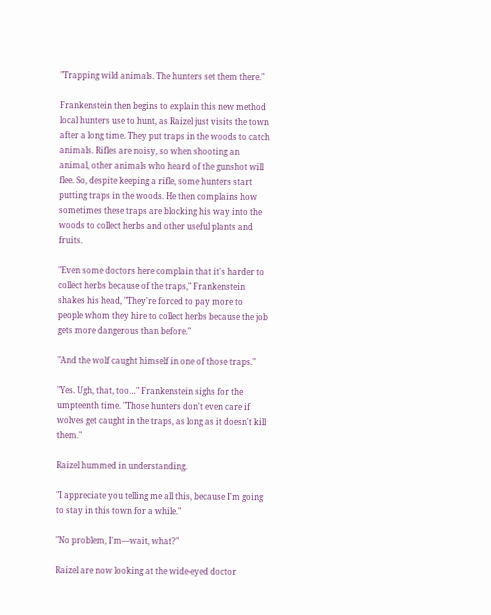"Trapping wild animals. The hunters set them there."

Frankenstein then begins to explain this new method local hunters use to hunt, as Raizel just visits the town after a long time. They put traps in the woods to catch animals. Rifles are noisy, so when shooting an animal, other animals who heard of the gunshot will flee. So, despite keeping a rifle, some hunters start putting traps in the woods. He then complains how sometimes these traps are blocking his way into the woods to collect herbs and other useful plants and fruits.

"Even some doctors here complain that it's harder to collect herbs because of the traps," Frankenstein shakes his head, "They're forced to pay more to people whom they hire to collect herbs because the job gets more dangerous than before."

"And the wolf caught himself in one of those traps."

"Yes. Ugh, that, too…" Frankenstein sighs for the umpteenth time. "Those hunters don't even care if wolves get caught in the traps, as long as it doesn't kill them."

Raizel hummed in understanding.

"I appreciate you telling me all this, because I'm going to stay in this town for a while."

"No problem, I'm—wait, what?"

Raizel are now looking at the wide-eyed doctor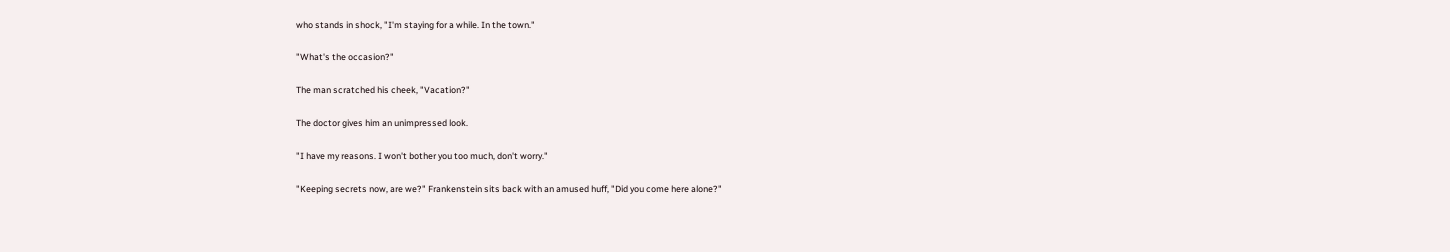who stands in shock, "I'm staying for a while. In the town."

"What's the occasion?"

The man scratched his cheek, "Vacation?"

The doctor gives him an unimpressed look.

"I have my reasons. I won't bother you too much, don't worry."

"Keeping secrets now, are we?" Frankenstein sits back with an amused huff, "Did you come here alone?"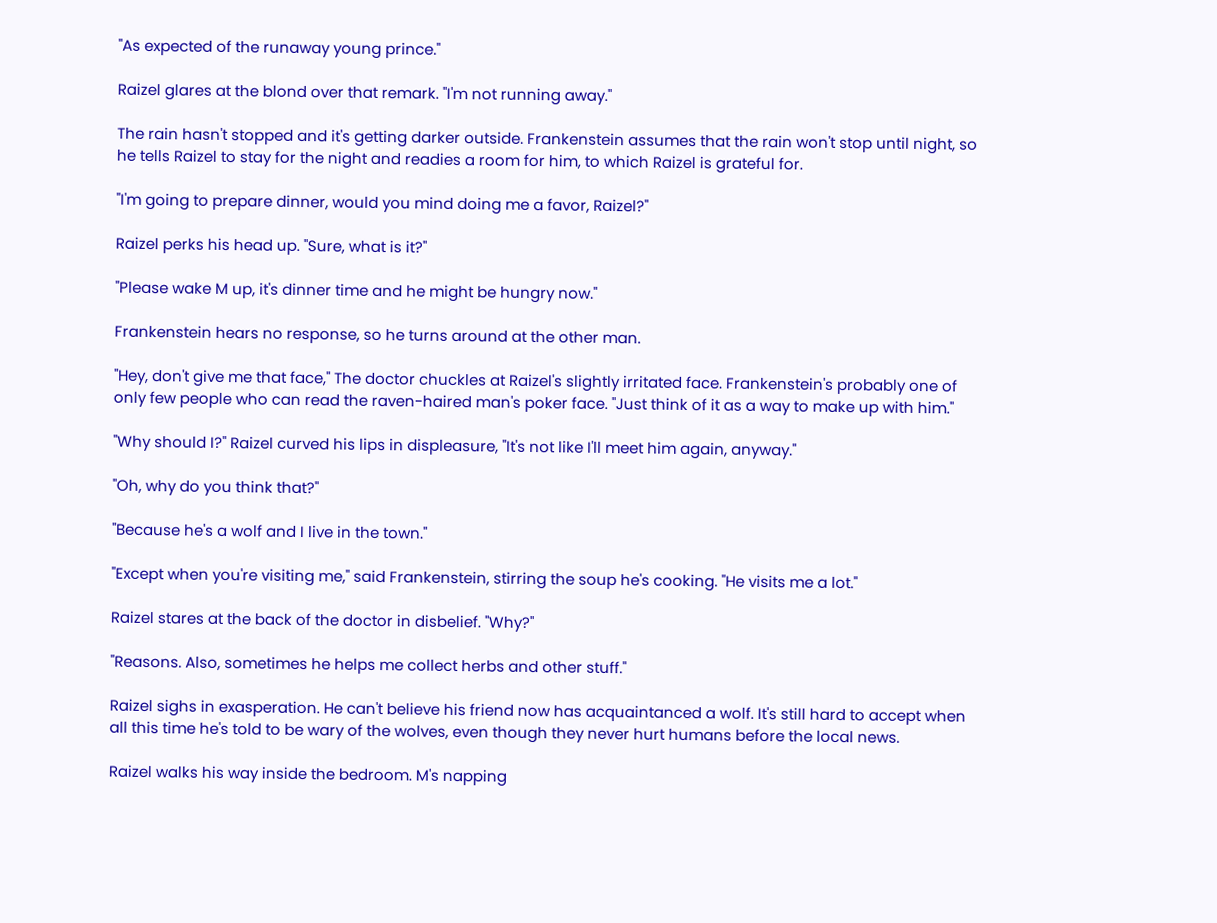"As expected of the runaway young prince."

Raizel glares at the blond over that remark. "I'm not running away."

The rain hasn't stopped and it's getting darker outside. Frankenstein assumes that the rain won't stop until night, so he tells Raizel to stay for the night and readies a room for him, to which Raizel is grateful for.

"I'm going to prepare dinner, would you mind doing me a favor, Raizel?"

Raizel perks his head up. "Sure, what is it?"

"Please wake M up, it's dinner time and he might be hungry now."

Frankenstein hears no response, so he turns around at the other man.

"Hey, don't give me that face," The doctor chuckles at Raizel's slightly irritated face. Frankenstein's probably one of only few people who can read the raven-haired man's poker face. "Just think of it as a way to make up with him."

"Why should I?" Raizel curved his lips in displeasure, "It's not like I'll meet him again, anyway."

"Oh, why do you think that?"

"Because he's a wolf and I live in the town."

"Except when you're visiting me," said Frankenstein, stirring the soup he's cooking. "He visits me a lot."

Raizel stares at the back of the doctor in disbelief. "Why?"

"Reasons. Also, sometimes he helps me collect herbs and other stuff."

Raizel sighs in exasperation. He can't believe his friend now has acquaintanced a wolf. It's still hard to accept when all this time he's told to be wary of the wolves, even though they never hurt humans before the local news.

Raizel walks his way inside the bedroom. M's napping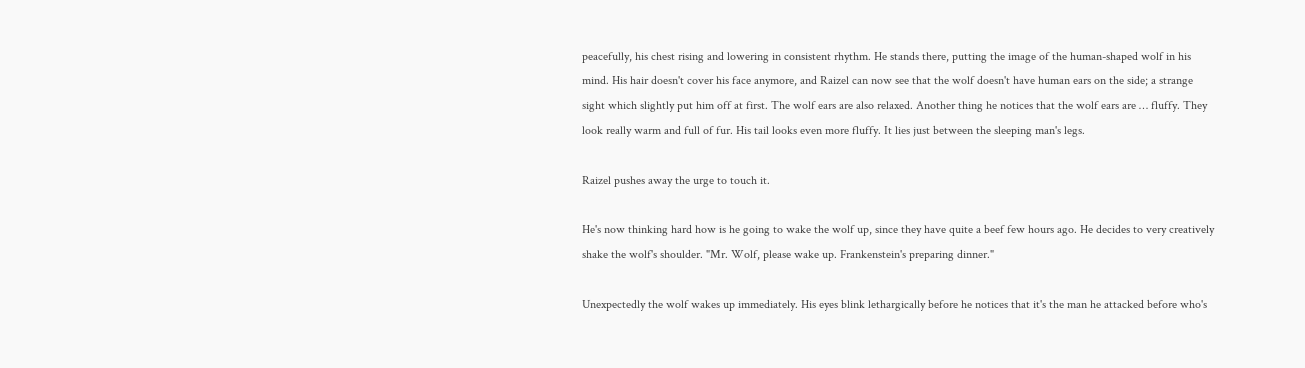peacefully, his chest rising and lowering in consistent rhythm. He stands there, putting the image of the human-shaped wolf in his mind. His hair doesn't cover his face anymore, and Raizel can now see that the wolf doesn't have human ears on the side; a strange sight which slightly put him off at first. The wolf ears are also relaxed. Another thing he notices that the wolf ears are … fluffy. They look really warm and full of fur. His tail looks even more fluffy. It lies just between the sleeping man's legs.

Raizel pushes away the urge to touch it.

He's now thinking hard how is he going to wake the wolf up, since they have quite a beef few hours ago. He decides to very creatively shake the wolf's shoulder. "Mr. Wolf, please wake up. Frankenstein's preparing dinner."

Unexpectedly the wolf wakes up immediately. His eyes blink lethargically before he notices that it's the man he attacked before who's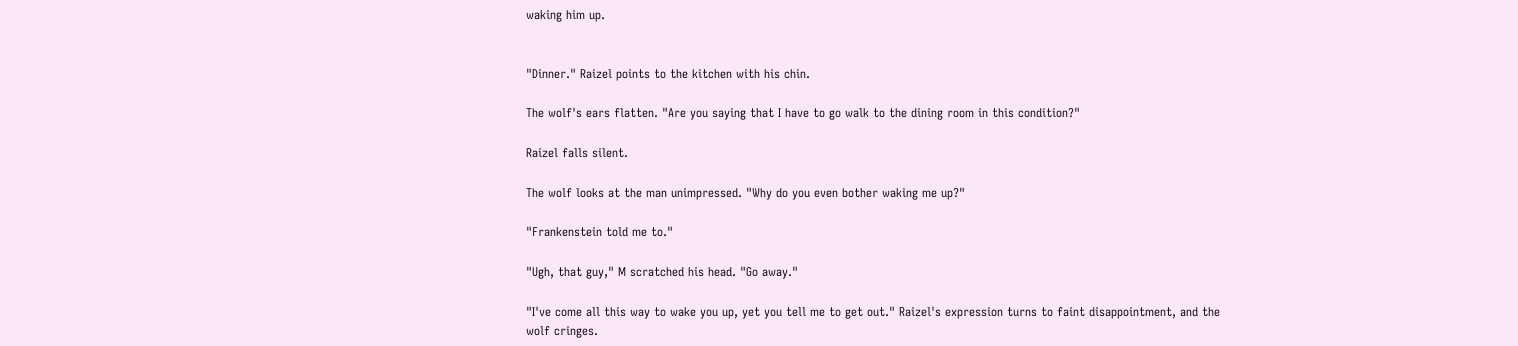waking him up.


"Dinner." Raizel points to the kitchen with his chin.

The wolf's ears flatten. "Are you saying that I have to go walk to the dining room in this condition?"

Raizel falls silent.

The wolf looks at the man unimpressed. "Why do you even bother waking me up?"

"Frankenstein told me to."

"Ugh, that guy," M scratched his head. "Go away."

"I've come all this way to wake you up, yet you tell me to get out." Raizel's expression turns to faint disappointment, and the wolf cringes.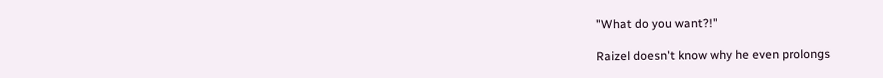"What do you want?!"

Raizel doesn't know why he even prolongs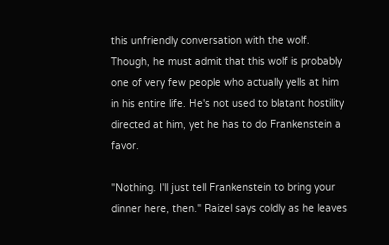this unfriendly conversation with the wolf. Though, he must admit that this wolf is probably one of very few people who actually yells at him in his entire life. He's not used to blatant hostility directed at him, yet he has to do Frankenstein a favor.

"Nothing. I'll just tell Frankenstein to bring your dinner here, then." Raizel says coldly as he leaves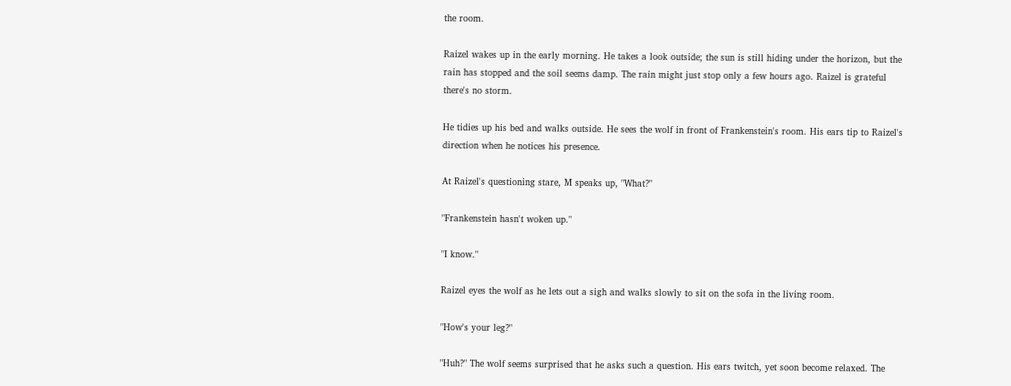the room.

Raizel wakes up in the early morning. He takes a look outside; the sun is still hiding under the horizon, but the rain has stopped and the soil seems damp. The rain might just stop only a few hours ago. Raizel is grateful there's no storm.

He tidies up his bed and walks outside. He sees the wolf in front of Frankenstein's room. His ears tip to Raizel's direction when he notices his presence.

At Raizel's questioning stare, M speaks up, "What?"

"Frankenstein hasn't woken up."

"I know."

Raizel eyes the wolf as he lets out a sigh and walks slowly to sit on the sofa in the living room.

"How's your leg?"

"Huh?" The wolf seems surprised that he asks such a question. His ears twitch, yet soon become relaxed. The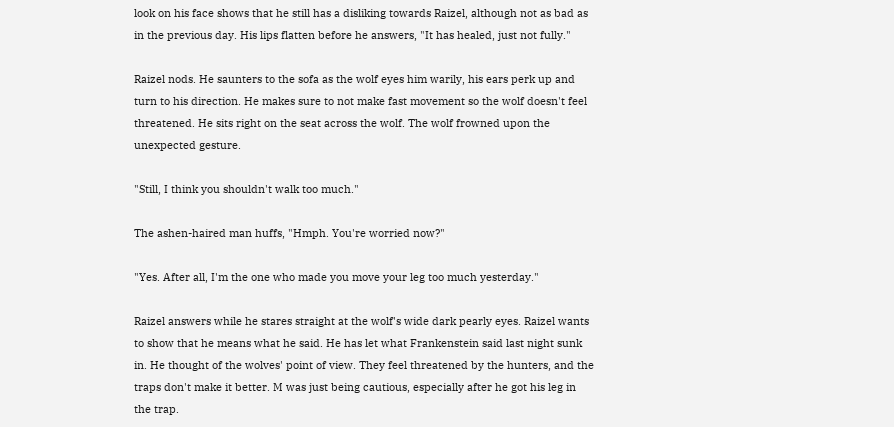look on his face shows that he still has a disliking towards Raizel, although not as bad as in the previous day. His lips flatten before he answers, "It has healed, just not fully."

Raizel nods. He saunters to the sofa as the wolf eyes him warily, his ears perk up and turn to his direction. He makes sure to not make fast movement so the wolf doesn't feel threatened. He sits right on the seat across the wolf. The wolf frowned upon the unexpected gesture.

"Still, I think you shouldn't walk too much."

The ashen-haired man huffs, "Hmph. You're worried now?"

"Yes. After all, I'm the one who made you move your leg too much yesterday."

Raizel answers while he stares straight at the wolf's wide dark pearly eyes. Raizel wants to show that he means what he said. He has let what Frankenstein said last night sunk in. He thought of the wolves' point of view. They feel threatened by the hunters, and the traps don't make it better. M was just being cautious, especially after he got his leg in the trap.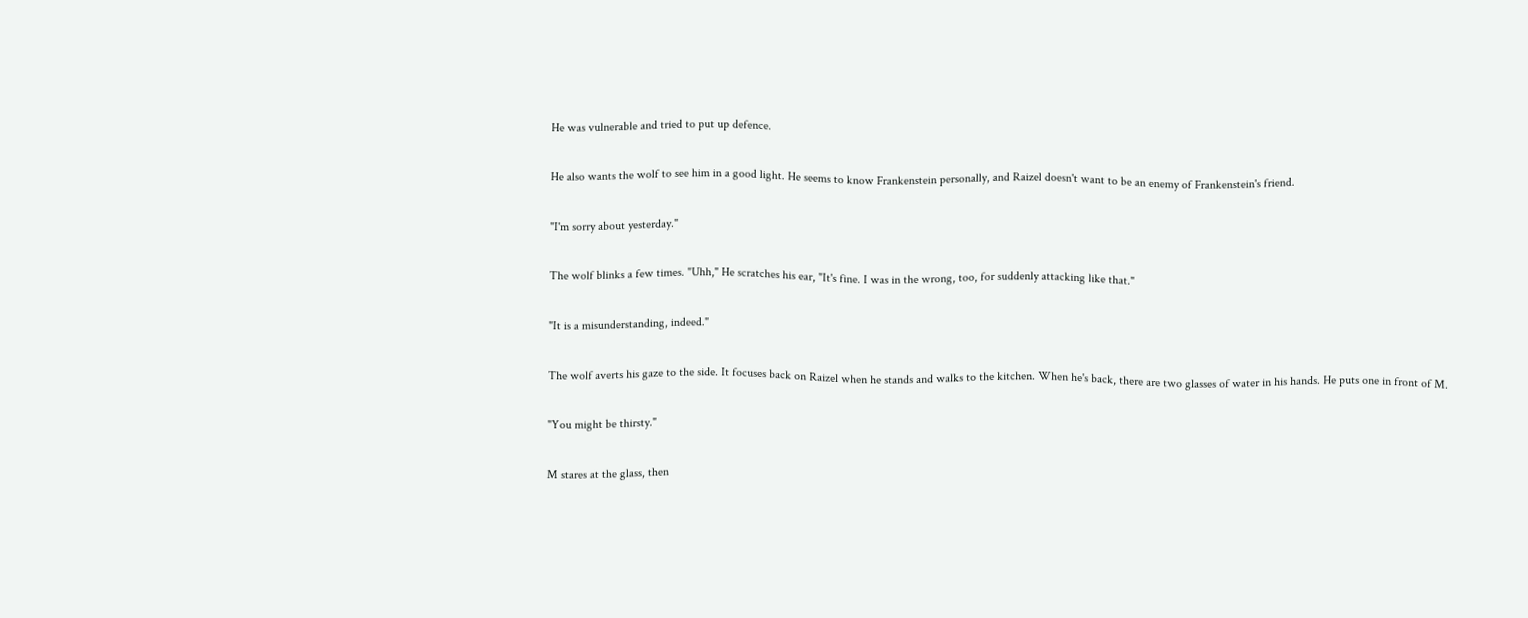He was vulnerable and tried to put up defence.

He also wants the wolf to see him in a good light. He seems to know Frankenstein personally, and Raizel doesn't want to be an enemy of Frankenstein's friend.

"I'm sorry about yesterday."

The wolf blinks a few times. "Uhh," He scratches his ear, "It's fine. I was in the wrong, too, for suddenly attacking like that."

"It is a misunderstanding, indeed."

The wolf averts his gaze to the side. It focuses back on Raizel when he stands and walks to the kitchen. When he's back, there are two glasses of water in his hands. He puts one in front of M.

"You might be thirsty."

M stares at the glass, then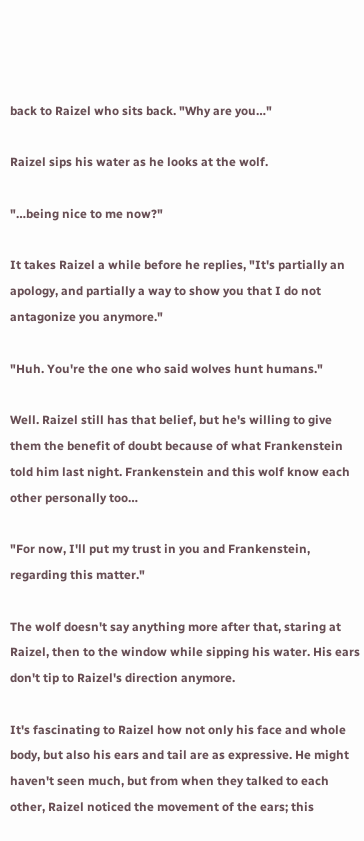back to Raizel who sits back. "Why are you…"

Raizel sips his water as he looks at the wolf.

"…being nice to me now?"

It takes Raizel a while before he replies, "It's partially an apology, and partially a way to show you that I do not antagonize you anymore."

"Huh. You're the one who said wolves hunt humans."

Well. Raizel still has that belief, but he's willing to give them the benefit of doubt because of what Frankenstein told him last night. Frankenstein and this wolf know each other personally too…

"For now, I'll put my trust in you and Frankenstein, regarding this matter."

The wolf doesn't say anything more after that, staring at Raizel, then to the window while sipping his water. His ears don't tip to Raizel's direction anymore.

It's fascinating to Raizel how not only his face and whole body, but also his ears and tail are as expressive. He might haven't seen much, but from when they talked to each other, Raizel noticed the movement of the ears; this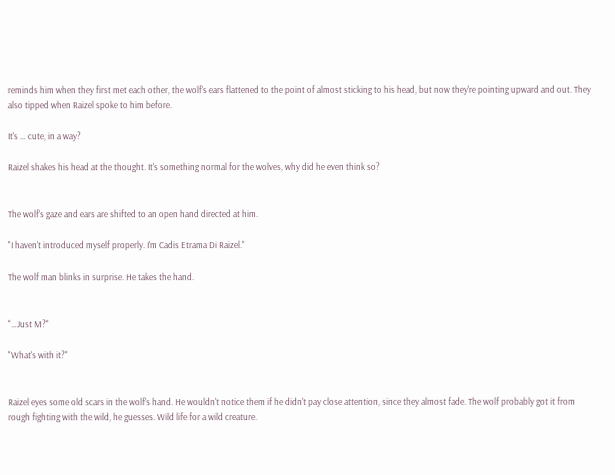reminds him when they first met each other, the wolf's ears flattened to the point of almost sticking to his head, but now they're pointing upward and out. They also tipped when Raizel spoke to him before.

It's … cute, in a way?

Raizel shakes his head at the thought. It's something normal for the wolves, why did he even think so?


The wolf's gaze and ears are shifted to an open hand directed at him.

"I haven't introduced myself properly. I'm Cadis Etrama Di Raizel."

The wolf man blinks in surprise. He takes the hand.


"…Just M?"

"What's with it?"


Raizel eyes some old scars in the wolf's hand. He wouldn't notice them if he didn't pay close attention, since they almost fade. The wolf probably got it from rough fighting with the wild, he guesses. Wild life for a wild creature.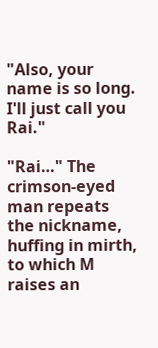"Also, your name is so long. I'll just call you Rai."

"Rai…" The crimson-eyed man repeats the nickname, huffing in mirth, to which M raises an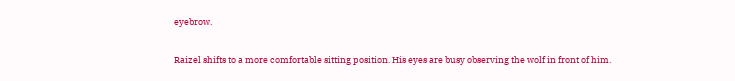eyebrow.

Raizel shifts to a more comfortable sitting position. His eyes are busy observing the wolf in front of him.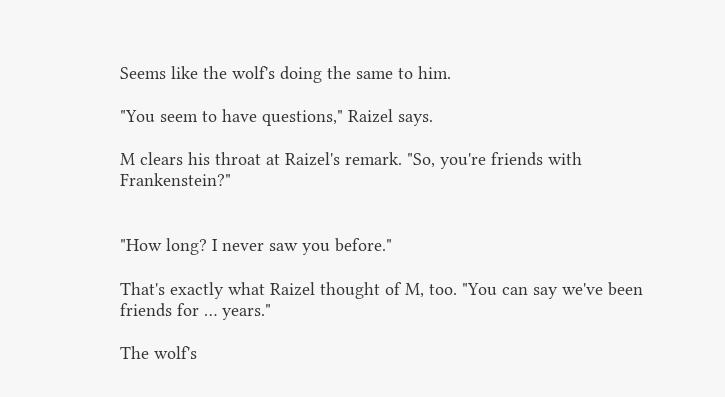Seems like the wolf's doing the same to him.

"You seem to have questions," Raizel says.

M clears his throat at Raizel's remark. "So, you're friends with Frankenstein?"


"How long? I never saw you before."

That's exactly what Raizel thought of M, too. "You can say we've been friends for … years."

The wolf's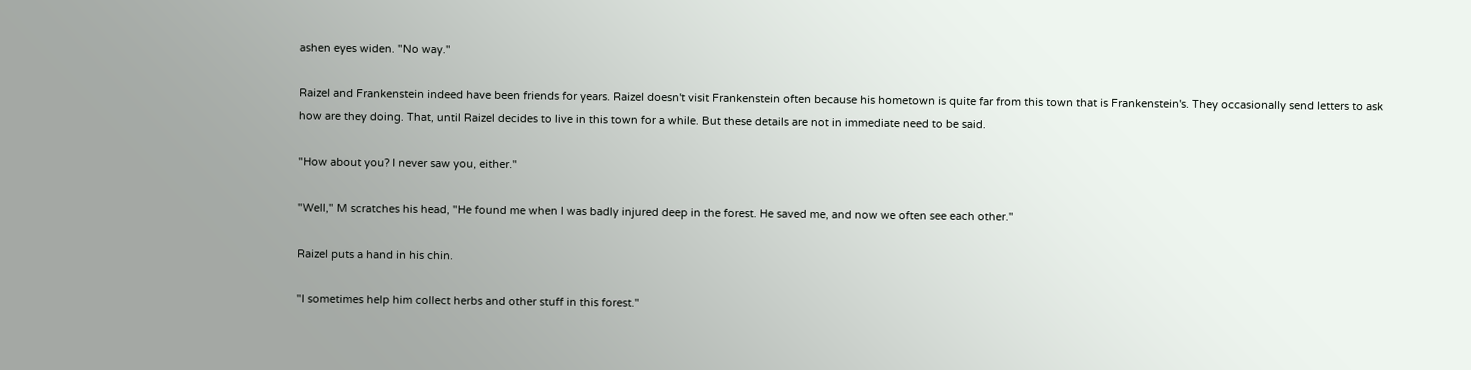ashen eyes widen. "No way."

Raizel and Frankenstein indeed have been friends for years. Raizel doesn't visit Frankenstein often because his hometown is quite far from this town that is Frankenstein's. They occasionally send letters to ask how are they doing. That, until Raizel decides to live in this town for a while. But these details are not in immediate need to be said.

"How about you? I never saw you, either."

"Well," M scratches his head, "He found me when I was badly injured deep in the forest. He saved me, and now we often see each other."

Raizel puts a hand in his chin.

"I sometimes help him collect herbs and other stuff in this forest."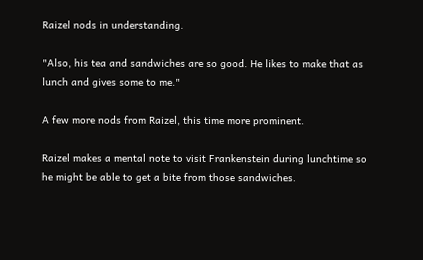Raizel nods in understanding.

"Also, his tea and sandwiches are so good. He likes to make that as lunch and gives some to me."

A few more nods from Raizel, this time more prominent.

Raizel makes a mental note to visit Frankenstein during lunchtime so he might be able to get a bite from those sandwiches.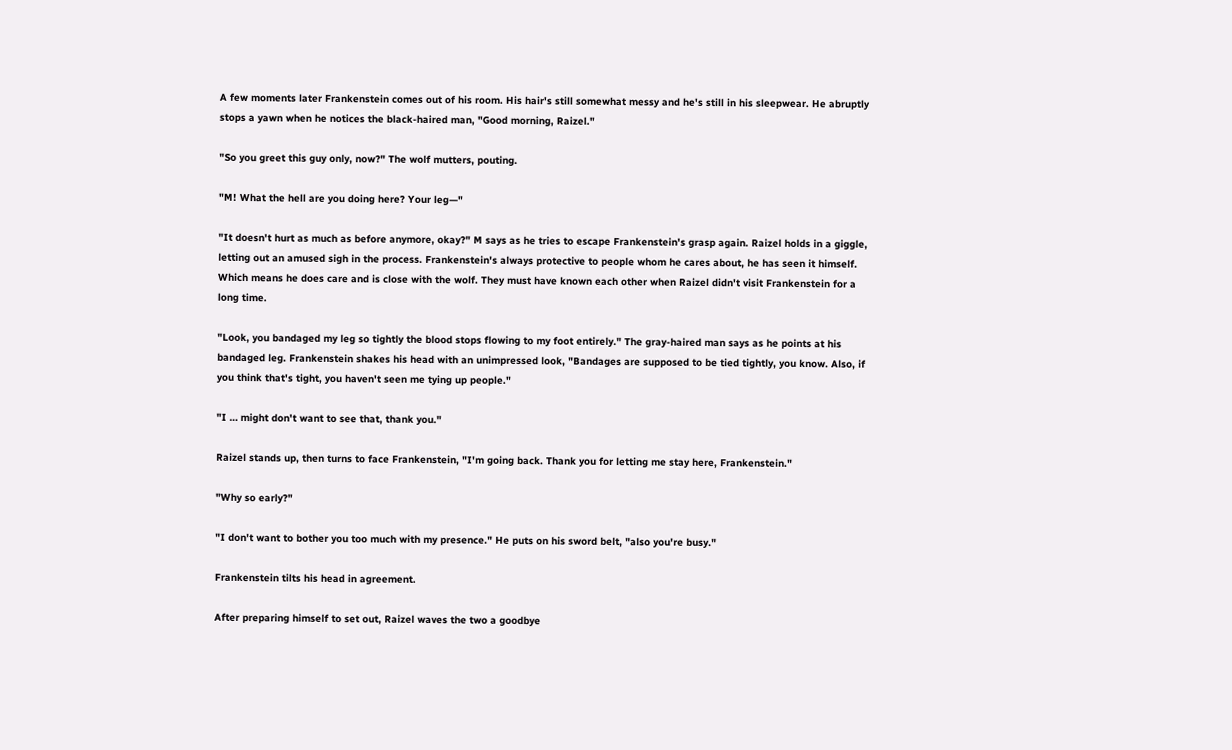A few moments later Frankenstein comes out of his room. His hair's still somewhat messy and he's still in his sleepwear. He abruptly stops a yawn when he notices the black-haired man, "Good morning, Raizel."

"So you greet this guy only, now?" The wolf mutters, pouting.

"M! What the hell are you doing here? Your leg—"

"It doesn't hurt as much as before anymore, okay?" M says as he tries to escape Frankenstein's grasp again. Raizel holds in a giggle, letting out an amused sigh in the process. Frankenstein's always protective to people whom he cares about, he has seen it himself. Which means he does care and is close with the wolf. They must have known each other when Raizel didn't visit Frankenstein for a long time.

"Look, you bandaged my leg so tightly the blood stops flowing to my foot entirely." The gray-haired man says as he points at his bandaged leg. Frankenstein shakes his head with an unimpressed look, "Bandages are supposed to be tied tightly, you know. Also, if you think that's tight, you haven't seen me tying up people."

"I … might don't want to see that, thank you."

Raizel stands up, then turns to face Frankenstein, "I'm going back. Thank you for letting me stay here, Frankenstein."

"Why so early?"

"I don't want to bother you too much with my presence." He puts on his sword belt, "also you're busy."

Frankenstein tilts his head in agreement.

After preparing himself to set out, Raizel waves the two a goodbye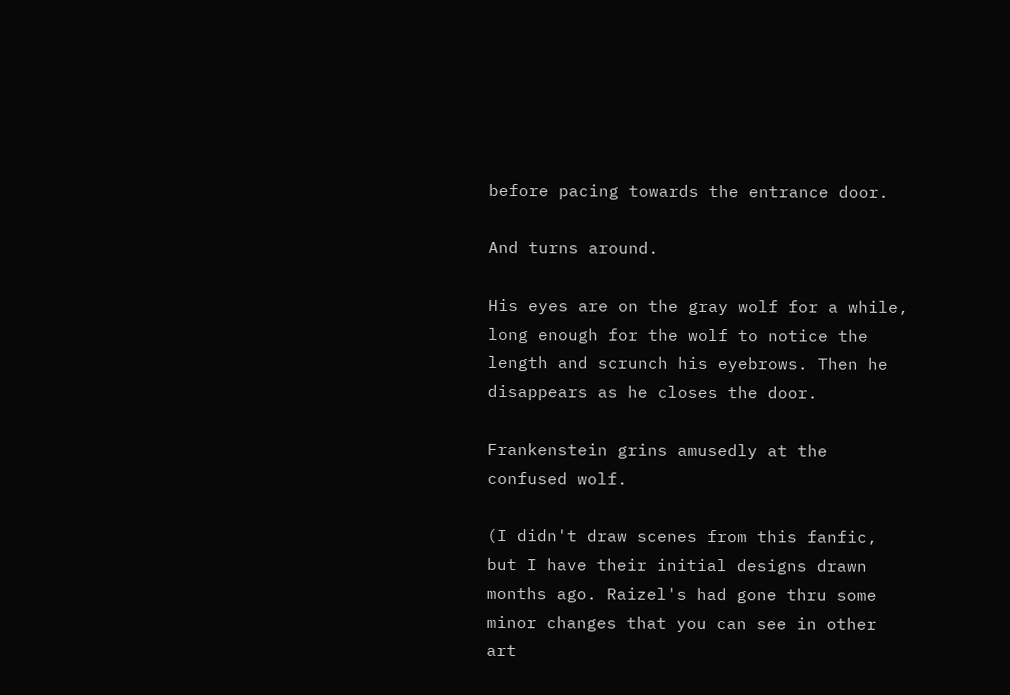before pacing towards the entrance door.

And turns around.

His eyes are on the gray wolf for a while, long enough for the wolf to notice the length and scrunch his eyebrows. Then he disappears as he closes the door.

Frankenstein grins amusedly at the confused wolf.

(I didn't draw scenes from this fanfic, but I have their initial designs drawn months ago. Raizel's had gone thru some minor changes that you can see in other art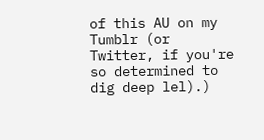of this AU on my Tumblr (or Twitter, if you're so determined to dig deep lel).)